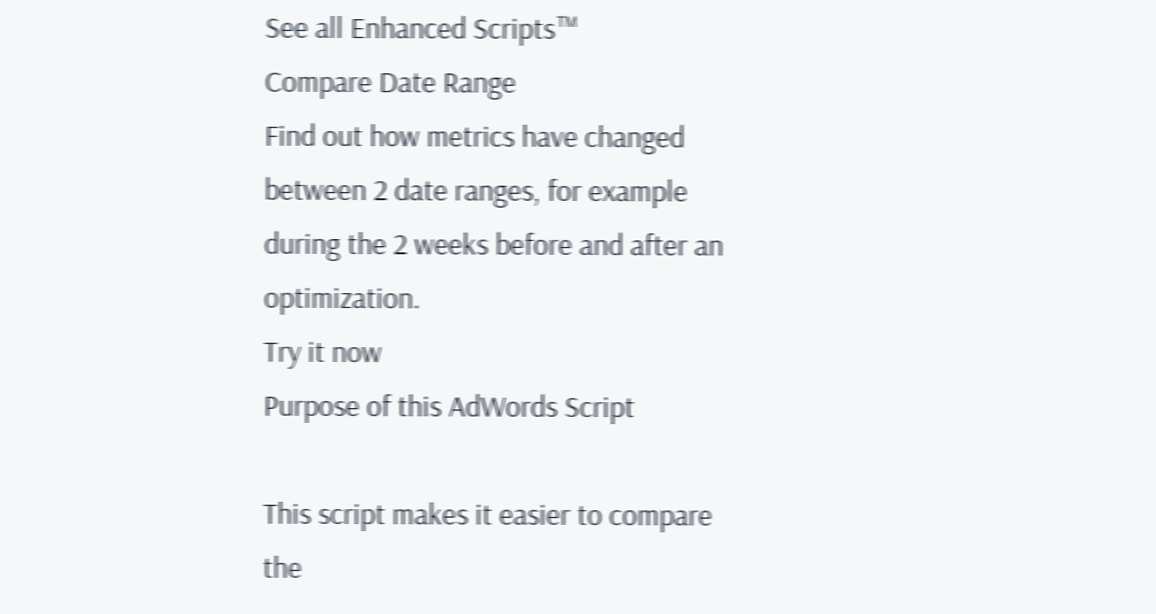See all Enhanced Scripts™
Compare Date Range
Find out how metrics have changed between 2 date ranges, for example during the 2 weeks before and after an optimization.
Try it now
Purpose of this AdWords Script

This script makes it easier to compare the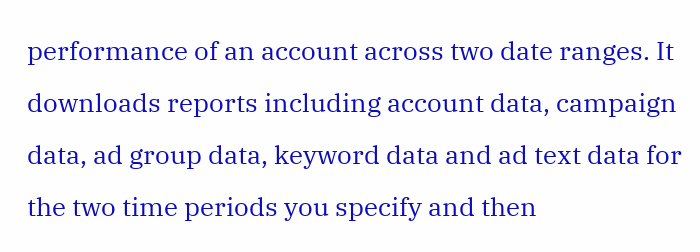performance of an account across two date ranges. It downloads reports including account data, campaign data, ad group data, keyword data and ad text data for the two time periods you specify and then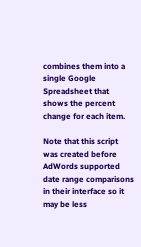combines them into a single Google Spreadsheet that shows the percent change for each item.

Note that this script was created before AdWords supported date range comparisons in their interface so it may be less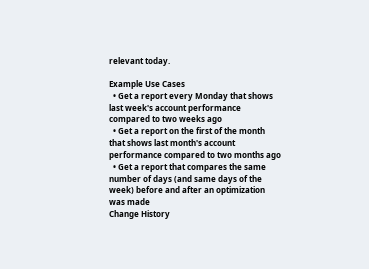relevant today.

Example Use Cases
  • Get a report every Monday that shows last week's account performance compared to two weeks ago
  • Get a report on the first of the month that shows last month's account performance compared to two months ago
  • Get a report that compares the same number of days (and same days of the week) before and after an optimization was made
Change History